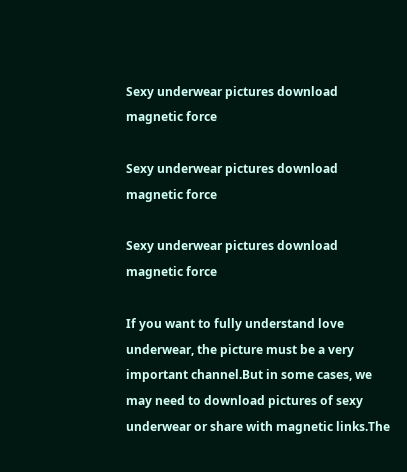Sexy underwear pictures download magnetic force

Sexy underwear pictures download magnetic force

Sexy underwear pictures download magnetic force

If you want to fully understand love underwear, the picture must be a very important channel.But in some cases, we may need to download pictures of sexy underwear or share with magnetic links.The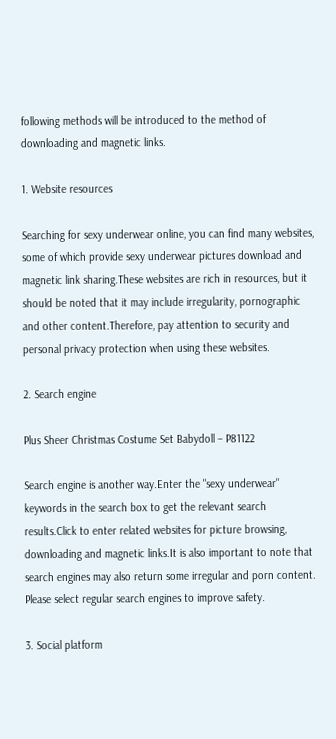following methods will be introduced to the method of downloading and magnetic links.

1. Website resources

Searching for sexy underwear online, you can find many websites, some of which provide sexy underwear pictures download and magnetic link sharing.These websites are rich in resources, but it should be noted that it may include irregularity, pornographic and other content.Therefore, pay attention to security and personal privacy protection when using these websites.

2. Search engine

Plus Sheer Christmas Costume Set Babydoll – P81122

Search engine is another way.Enter the "sexy underwear" keywords in the search box to get the relevant search results.Click to enter related websites for picture browsing, downloading and magnetic links.It is also important to note that search engines may also return some irregular and porn content. Please select regular search engines to improve safety.

3. Social platform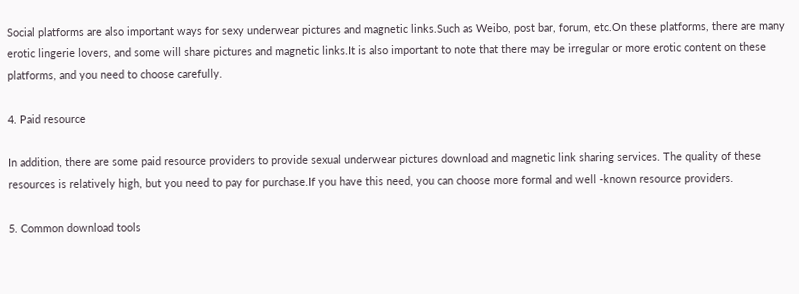Social platforms are also important ways for sexy underwear pictures and magnetic links.Such as Weibo, post bar, forum, etc.On these platforms, there are many erotic lingerie lovers, and some will share pictures and magnetic links.It is also important to note that there may be irregular or more erotic content on these platforms, and you need to choose carefully.

4. Paid resource

In addition, there are some paid resource providers to provide sexual underwear pictures download and magnetic link sharing services. The quality of these resources is relatively high, but you need to pay for purchase.If you have this need, you can choose more formal and well -known resource providers.

5. Common download tools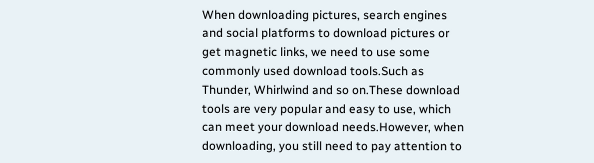When downloading pictures, search engines and social platforms to download pictures or get magnetic links, we need to use some commonly used download tools.Such as Thunder, Whirlwind and so on.These download tools are very popular and easy to use, which can meet your download needs.However, when downloading, you still need to pay attention to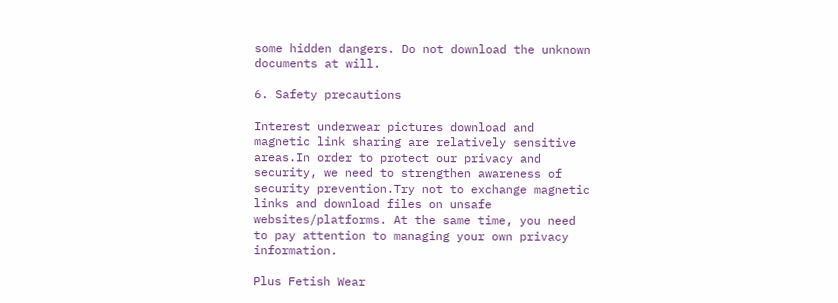some hidden dangers. Do not download the unknown documents at will.

6. Safety precautions

Interest underwear pictures download and magnetic link sharing are relatively sensitive areas.In order to protect our privacy and security, we need to strengthen awareness of security prevention.Try not to exchange magnetic links and download files on unsafe websites/platforms. At the same time, you need to pay attention to managing your own privacy information.

Plus Fetish Wear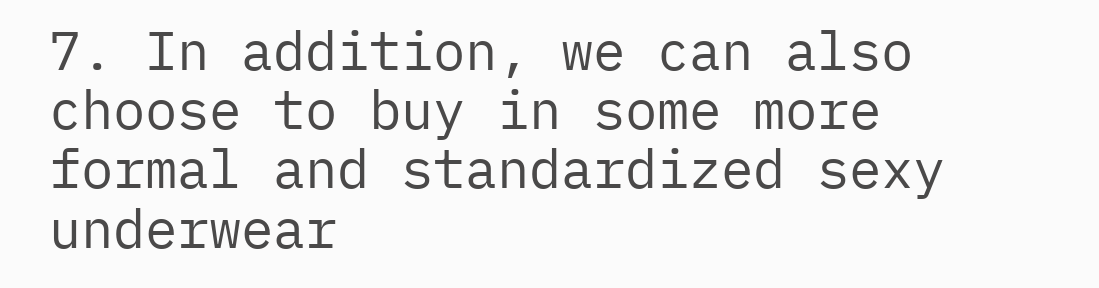7. In addition, we can also choose to buy in some more formal and standardized sexy underwear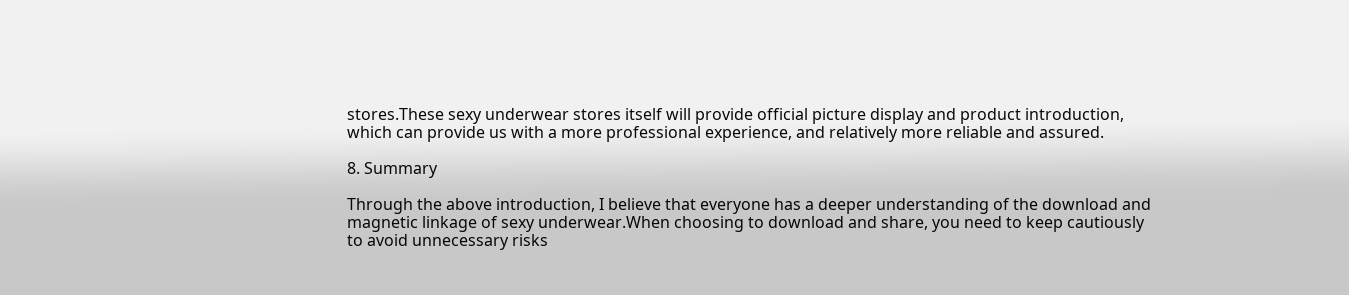stores.These sexy underwear stores itself will provide official picture display and product introduction, which can provide us with a more professional experience, and relatively more reliable and assured.

8. Summary

Through the above introduction, I believe that everyone has a deeper understanding of the download and magnetic linkage of sexy underwear.When choosing to download and share, you need to keep cautiously to avoid unnecessary risks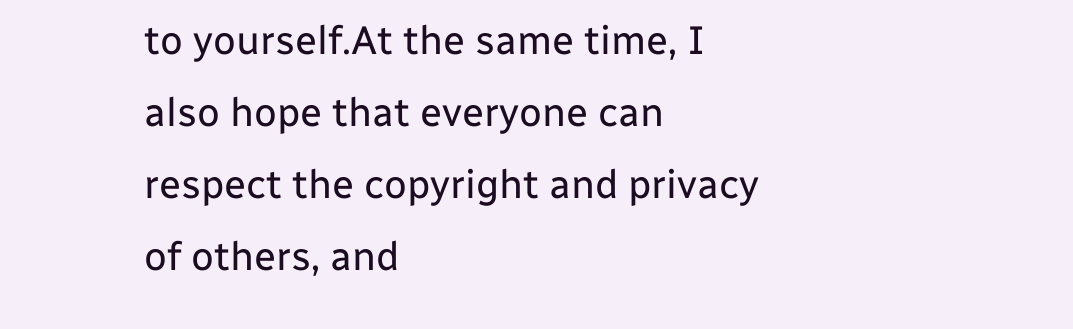to yourself.At the same time, I also hope that everyone can respect the copyright and privacy of others, and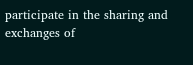participate in the sharing and exchanges of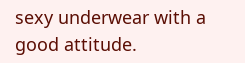sexy underwear with a good attitude.